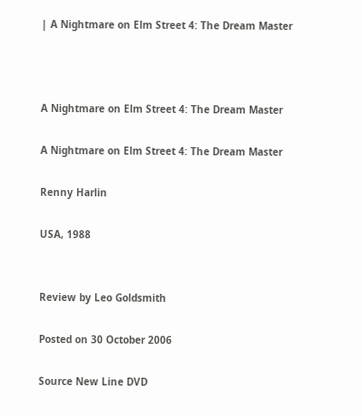| A Nightmare on Elm Street 4: The Dream Master



A Nightmare on Elm Street 4: The Dream Master

A Nightmare on Elm Street 4: The Dream Master

Renny Harlin

USA, 1988


Review by Leo Goldsmith

Posted on 30 October 2006

Source New Line DVD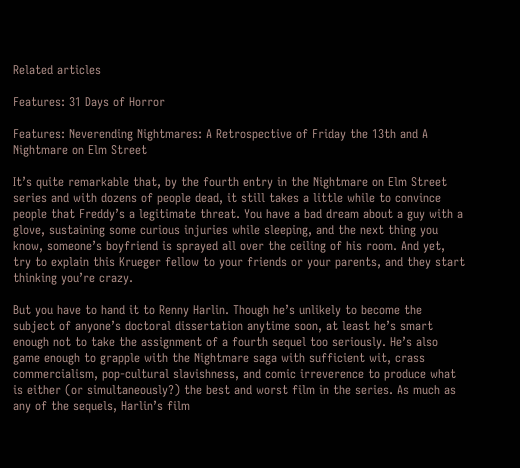Related articles

Features: 31 Days of Horror

Features: Neverending Nightmares: A Retrospective of Friday the 13th and A Nightmare on Elm Street

It’s quite remarkable that, by the fourth entry in the Nightmare on Elm Street series and with dozens of people dead, it still takes a little while to convince people that Freddy’s a legitimate threat. You have a bad dream about a guy with a glove, sustaining some curious injuries while sleeping, and the next thing you know, someone’s boyfriend is sprayed all over the ceiling of his room. And yet, try to explain this Krueger fellow to your friends or your parents, and they start thinking you’re crazy.

But you have to hand it to Renny Harlin. Though he’s unlikely to become the subject of anyone’s doctoral dissertation anytime soon, at least he’s smart enough not to take the assignment of a fourth sequel too seriously. He’s also game enough to grapple with the Nightmare saga with sufficient wit, crass commercialism, pop-cultural slavishness, and comic irreverence to produce what is either (or simultaneously?) the best and worst film in the series. As much as any of the sequels, Harlin’s film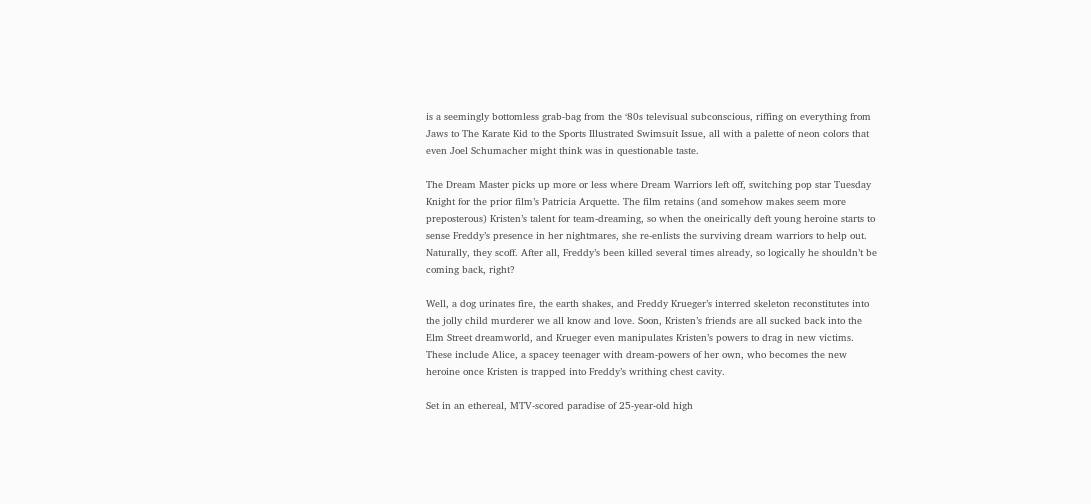is a seemingly bottomless grab-bag from the ‘80s televisual subconscious, riffing on everything from Jaws to The Karate Kid to the Sports Illustrated Swimsuit Issue, all with a palette of neon colors that even Joel Schumacher might think was in questionable taste.

The Dream Master picks up more or less where Dream Warriors left off, switching pop star Tuesday Knight for the prior film’s Patricia Arquette. The film retains (and somehow makes seem more preposterous) Kristen’s talent for team-dreaming, so when the oneirically deft young heroine starts to sense Freddy’s presence in her nightmares, she re-enlists the surviving dream warriors to help out. Naturally, they scoff. After all, Freddy’s been killed several times already, so logically he shouldn’t be coming back, right?

Well, a dog urinates fire, the earth shakes, and Freddy Krueger’s interred skeleton reconstitutes into the jolly child murderer we all know and love. Soon, Kristen’s friends are all sucked back into the Elm Street dreamworld, and Krueger even manipulates Kristen’s powers to drag in new victims. These include Alice, a spacey teenager with dream-powers of her own, who becomes the new heroine once Kristen is trapped into Freddy’s writhing chest cavity.

Set in an ethereal, MTV-scored paradise of 25-year-old high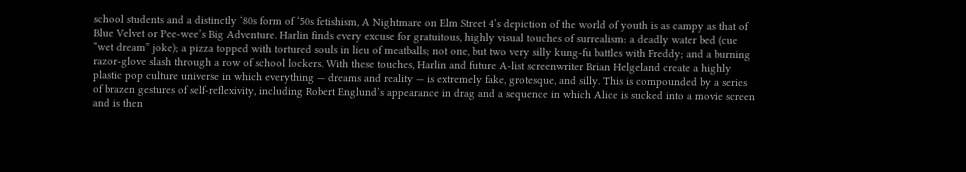school students and a distinctly ‘80s form of ‘50s fetishism, A Nightmare on Elm Street 4’s depiction of the world of youth is as campy as that of Blue Velvet or Pee-wee’s Big Adventure. Harlin finds every excuse for gratuitous, highly visual touches of surrealism: a deadly water bed (cue “wet dream” joke); a pizza topped with tortured souls in lieu of meatballs; not one, but two very silly kung-fu battles with Freddy; and a burning razor-glove slash through a row of school lockers. With these touches, Harlin and future A-list screenwriter Brian Helgeland create a highly plastic pop culture universe in which everything — dreams and reality — is extremely fake, grotesque, and silly. This is compounded by a series of brazen gestures of self-reflexivity, including Robert Englund’s appearance in drag and a sequence in which Alice is sucked into a movie screen and is then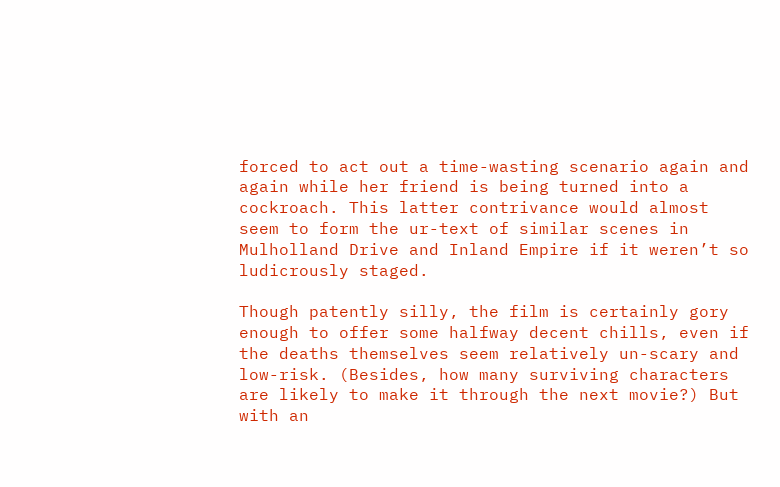forced to act out a time-wasting scenario again and again while her friend is being turned into a cockroach. This latter contrivance would almost seem to form the ur-text of similar scenes in Mulholland Drive and Inland Empire if it weren’t so ludicrously staged.

Though patently silly, the film is certainly gory enough to offer some halfway decent chills, even if the deaths themselves seem relatively un-scary and low-risk. (Besides, how many surviving characters are likely to make it through the next movie?) But with an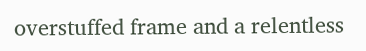overstuffed frame and a relentless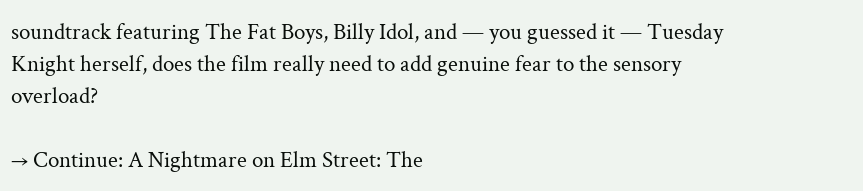soundtrack featuring The Fat Boys, Billy Idol, and — you guessed it — Tuesday Knight herself, does the film really need to add genuine fear to the sensory overload?

→ Continue: A Nightmare on Elm Street: The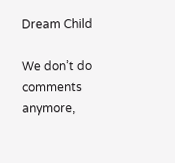Dream Child

We don’t do comments anymore,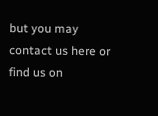but you may contact us here or find us on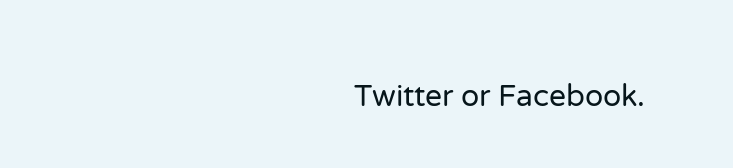Twitter or Facebook.